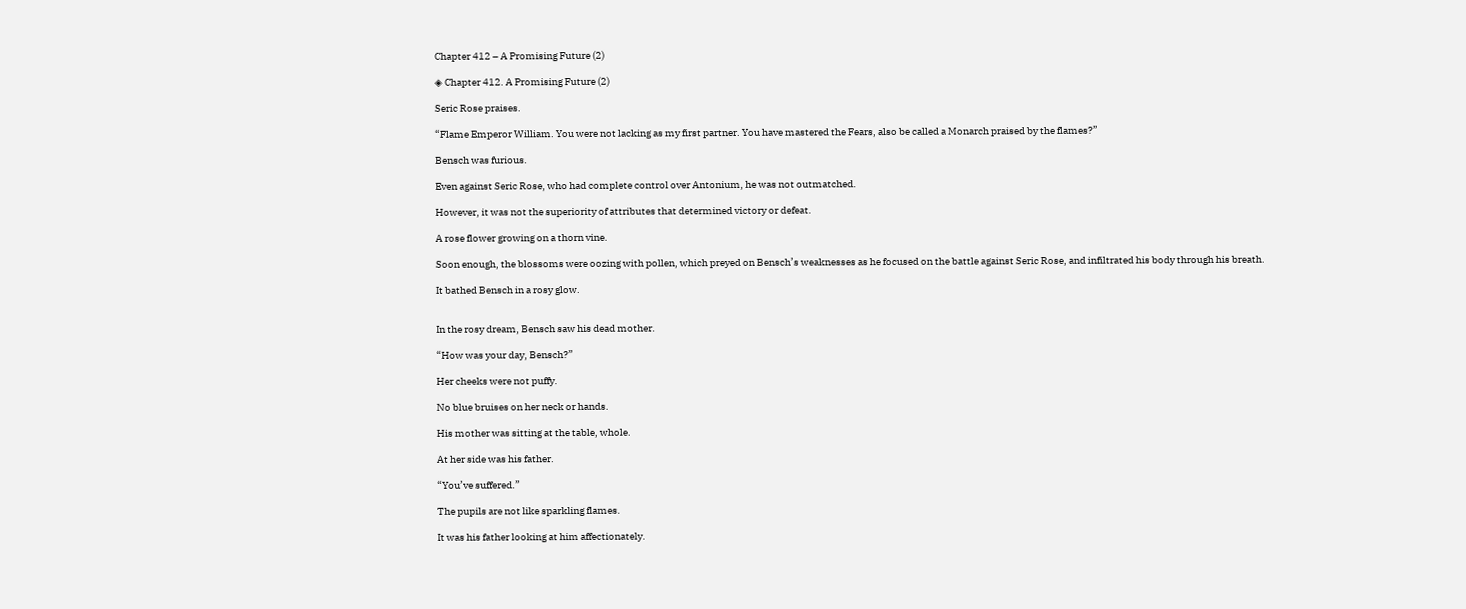Chapter 412 – A Promising Future (2)

◈ Chapter 412. A Promising Future (2)

Seric Rose praises.

“Flame Emperor William. You were not lacking as my first partner. You have mastered the Fears, also be called a Monarch praised by the flames?”

Bensch was furious.

Even against Seric Rose, who had complete control over Antonium, he was not outmatched.

However, it was not the superiority of attributes that determined victory or defeat.

A rose flower growing on a thorn vine.

Soon enough, the blossoms were oozing with pollen, which preyed on Bensch’s weaknesses as he focused on the battle against Seric Rose, and infiltrated his body through his breath.

It bathed Bensch in a rosy glow.


In the rosy dream, Bensch saw his dead mother.

“How was your day, Bensch?”

Her cheeks were not puffy.

No blue bruises on her neck or hands.

His mother was sitting at the table, whole.

At her side was his father.

“You’ve suffered.”

The pupils are not like sparkling flames.

It was his father looking at him affectionately.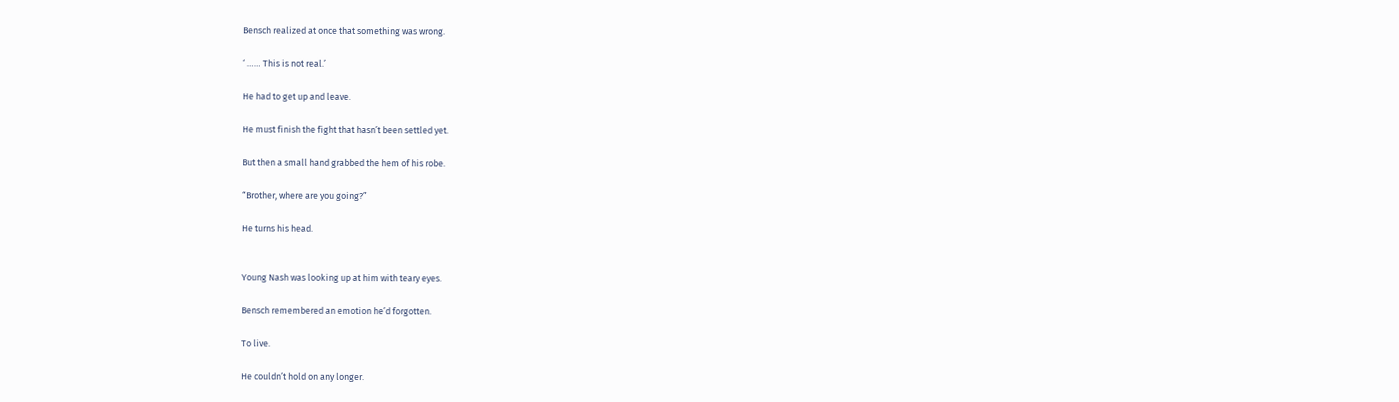Bensch realized at once that something was wrong.

‘ …… This is not real.’

He had to get up and leave.

He must finish the fight that hasn’t been settled yet.

But then a small hand grabbed the hem of his robe.

“Brother, where are you going?”

He turns his head.


Young Nash was looking up at him with teary eyes.

Bensch remembered an emotion he’d forgotten.

To live.

He couldn’t hold on any longer.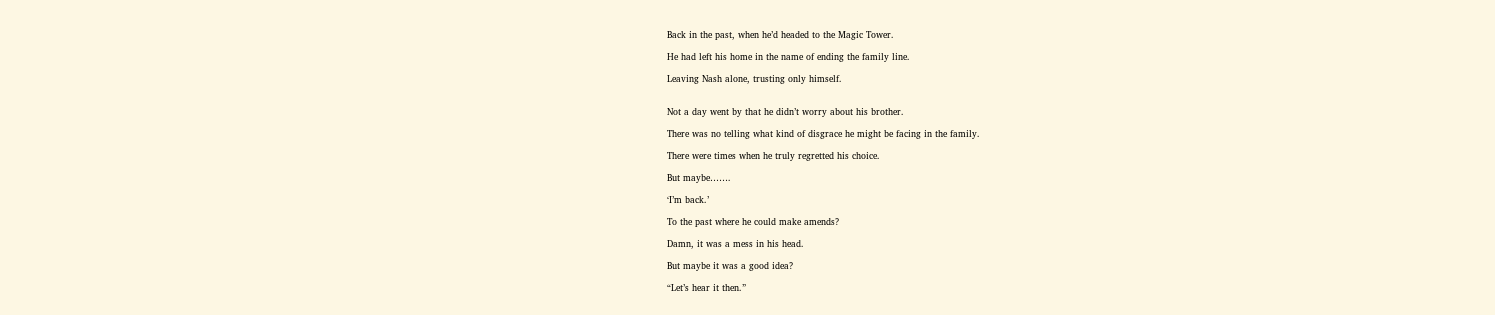Back in the past, when he’d headed to the Magic Tower.

He had left his home in the name of ending the family line.

Leaving Nash alone, trusting only himself.


Not a day went by that he didn’t worry about his brother.

There was no telling what kind of disgrace he might be facing in the family.

There were times when he truly regretted his choice.

But maybe…….

‘I’m back.’

To the past where he could make amends?

Damn, it was a mess in his head.

But maybe it was a good idea?

“Let’s hear it then.”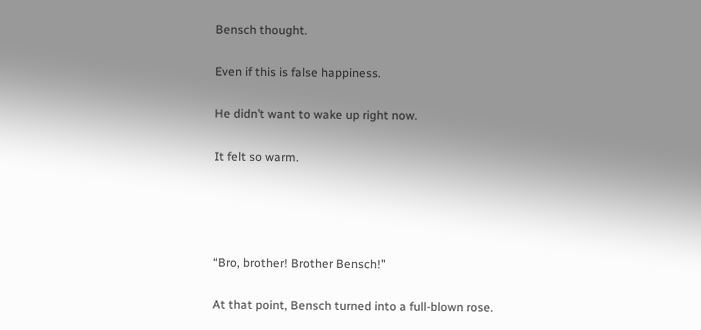Bensch thought.

Even if this is false happiness.

He didn’t want to wake up right now.

It felt so warm.




“Bro, brother! Brother Bensch!”

At that point, Bensch turned into a full-blown rose.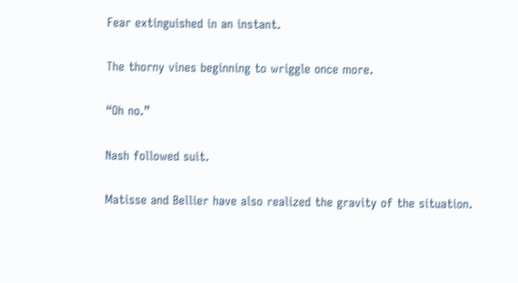Fear extinguished in an instant.

The thorny vines beginning to wriggle once more.

“Oh no.”

Nash followed suit.

Matisse and Bellier have also realized the gravity of the situation.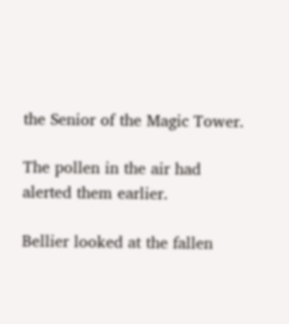the Senior of the Magic Tower.

The pollen in the air had alerted them earlier.

Bellier looked at the fallen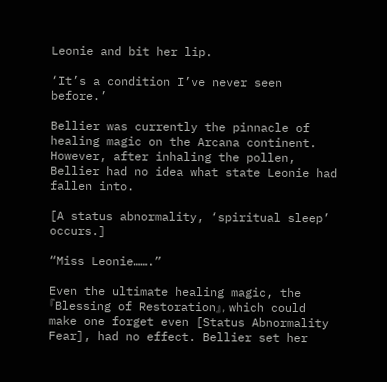Leonie and bit her lip.

‘It’s a condition I’ve never seen before.’

Bellier was currently the pinnacle of healing magic on the Arcana continent. However, after inhaling the pollen, Bellier had no idea what state Leonie had fallen into.

[A status abnormality, ‘spiritual sleep’ occurs.]

“Miss Leonie…….”

Even the ultimate healing magic, the 『Blessing of Restoration』, which could make one forget even [Status Abnormality Fear], had no effect. Bellier set her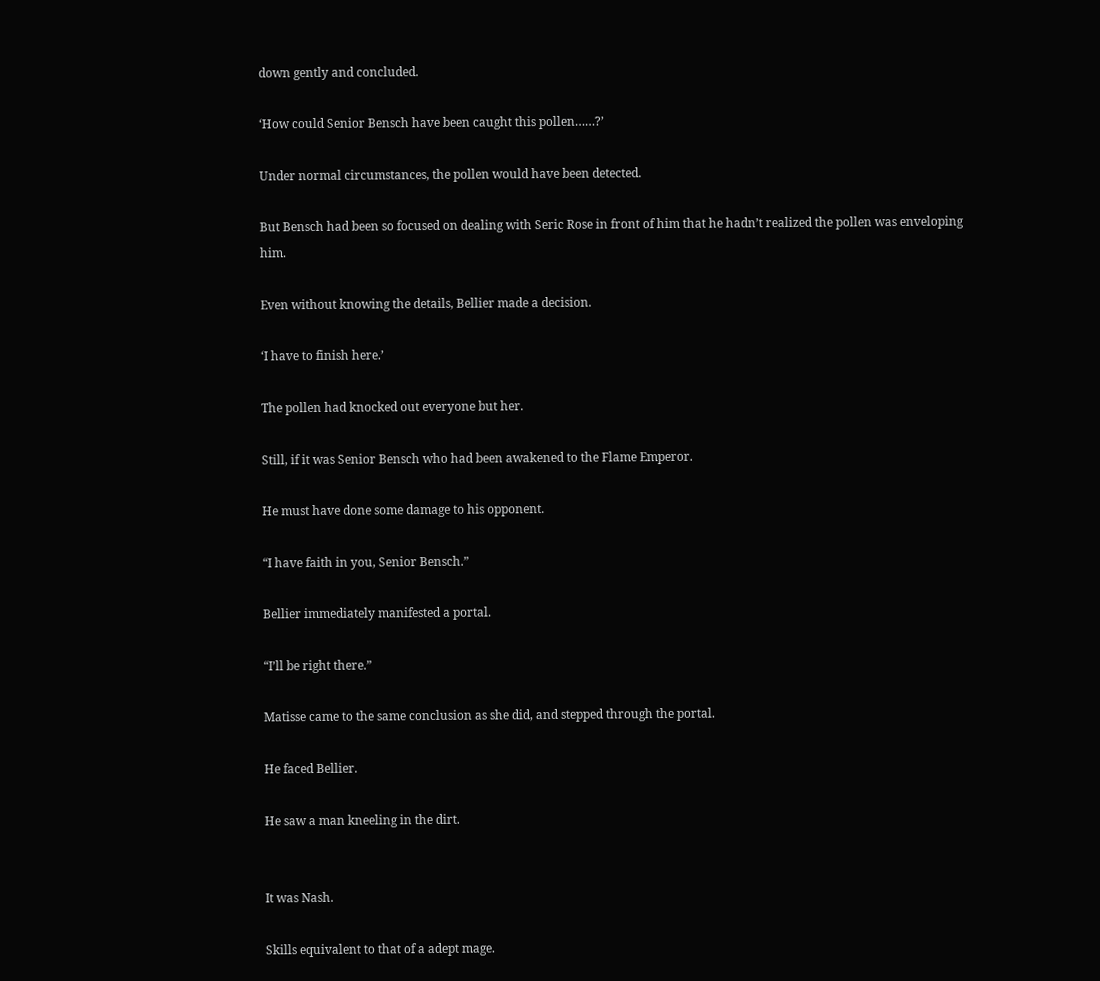down gently and concluded.

‘How could Senior Bensch have been caught this pollen……?’

Under normal circumstances, the pollen would have been detected.

But Bensch had been so focused on dealing with Seric Rose in front of him that he hadn’t realized the pollen was enveloping him.

Even without knowing the details, Bellier made a decision.

‘I have to finish here.’

The pollen had knocked out everyone but her.

Still, if it was Senior Bensch who had been awakened to the Flame Emperor.

He must have done some damage to his opponent.

“I have faith in you, Senior Bensch.”

Bellier immediately manifested a portal.

“I’ll be right there.”

Matisse came to the same conclusion as she did, and stepped through the portal.

He faced Bellier.

He saw a man kneeling in the dirt.


It was Nash.

Skills equivalent to that of a adept mage.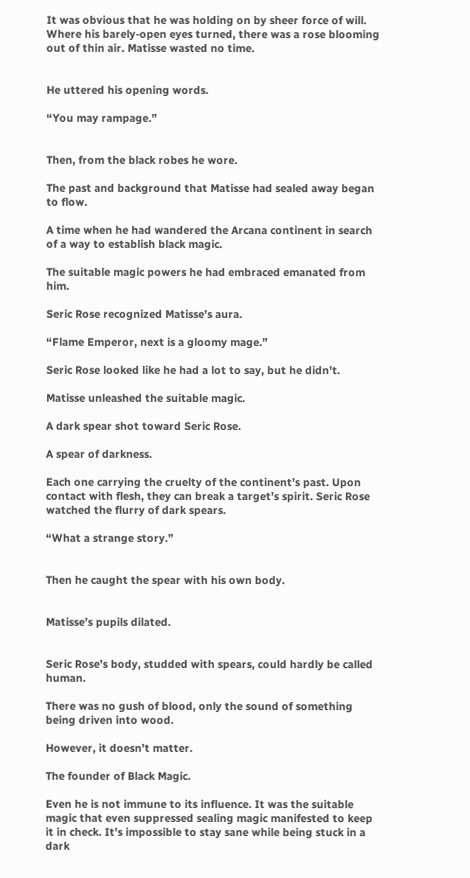It was obvious that he was holding on by sheer force of will. Where his barely-open eyes turned, there was a rose blooming out of thin air. Matisse wasted no time.


He uttered his opening words.

“You may rampage.”


Then, from the black robes he wore.

The past and background that Matisse had sealed away began to flow.

A time when he had wandered the Arcana continent in search of a way to establish black magic.

The suitable magic powers he had embraced emanated from him.

Seric Rose recognized Matisse’s aura.

“Flame Emperor, next is a gloomy mage.”

Seric Rose looked like he had a lot to say, but he didn’t.

Matisse unleashed the suitable magic.

A dark spear shot toward Seric Rose.

A spear of darkness.

Each one carrying the cruelty of the continent’s past. Upon contact with flesh, they can break a target’s spirit. Seric Rose watched the flurry of dark spears.

“What a strange story.”


Then he caught the spear with his own body.


Matisse’s pupils dilated.


Seric Rose’s body, studded with spears, could hardly be called human.

There was no gush of blood, only the sound of something being driven into wood.

However, it doesn’t matter.

The founder of Black Magic.

Even he is not immune to its influence. It was the suitable magic that even suppressed sealing magic manifested to keep it in check. It’s impossible to stay sane while being stuck in a dark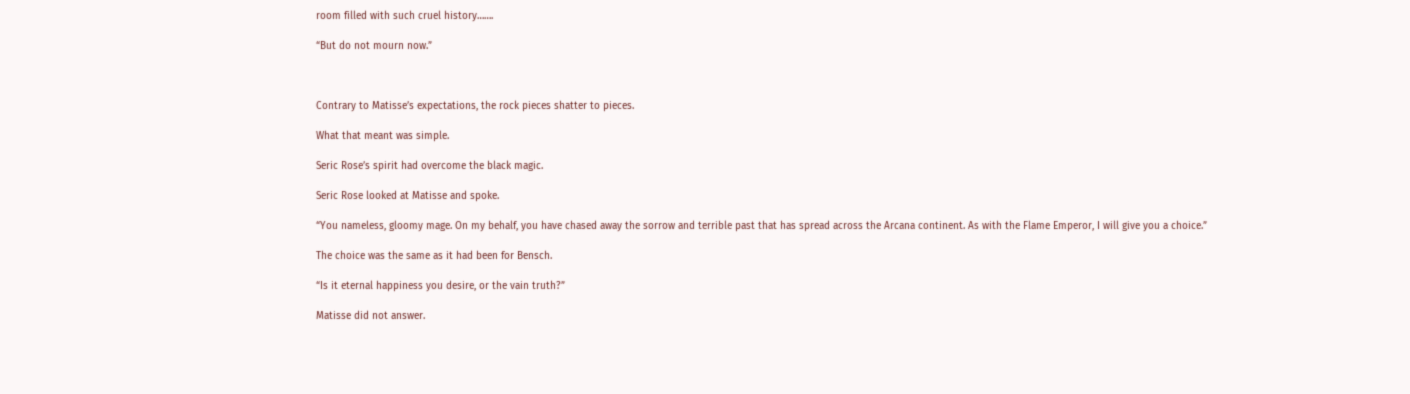room filled with such cruel history…….

“But do not mourn now.”



Contrary to Matisse’s expectations, the rock pieces shatter to pieces.

What that meant was simple.

Seric Rose’s spirit had overcome the black magic.

Seric Rose looked at Matisse and spoke.

“You nameless, gloomy mage. On my behalf, you have chased away the sorrow and terrible past that has spread across the Arcana continent. As with the Flame Emperor, I will give you a choice.”

The choice was the same as it had been for Bensch.

“Is it eternal happiness you desire, or the vain truth?”

Matisse did not answer.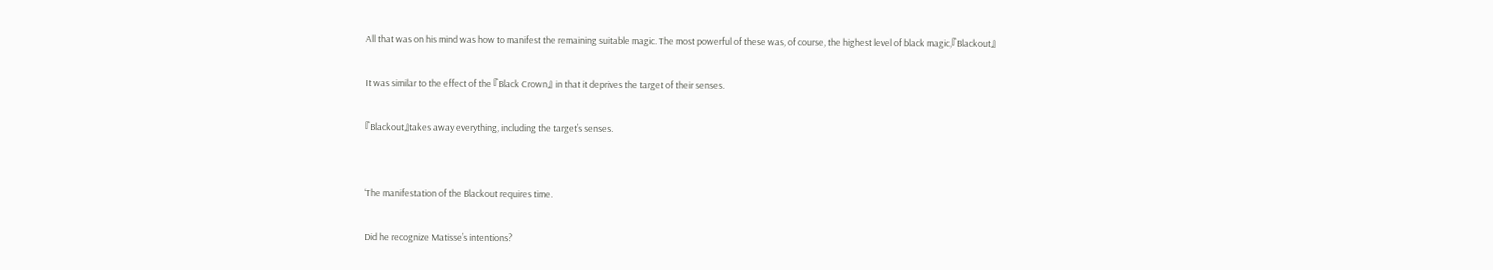All that was on his mind was how to manifest the remaining suitable magic. The most powerful of these was, of course, the highest level of black magic,『Blackout』

It was similar to the effect of the 『Black Crown』 in that it deprives the target of their senses.

『Blackout』takes away everything, including the target’s senses.


‘The manifestation of the Blackout requires time.

Did he recognize Matisse’s intentions?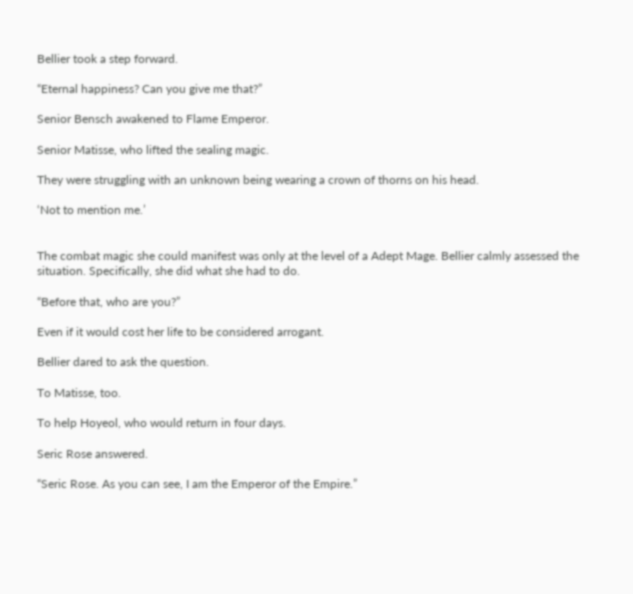Bellier took a step forward.

“Eternal happiness? Can you give me that?”

Senior Bensch awakened to Flame Emperor.

Senior Matisse, who lifted the sealing magic.

They were struggling with an unknown being wearing a crown of thorns on his head.

‘Not to mention me.’


The combat magic she could manifest was only at the level of a Adept Mage. Bellier calmly assessed the situation. Specifically, she did what she had to do.

“Before that, who are you?”

Even if it would cost her life to be considered arrogant.

Bellier dared to ask the question.

To Matisse, too.

To help Hoyeol, who would return in four days.

Seric Rose answered.

“Seric Rose. As you can see, I am the Emperor of the Empire.”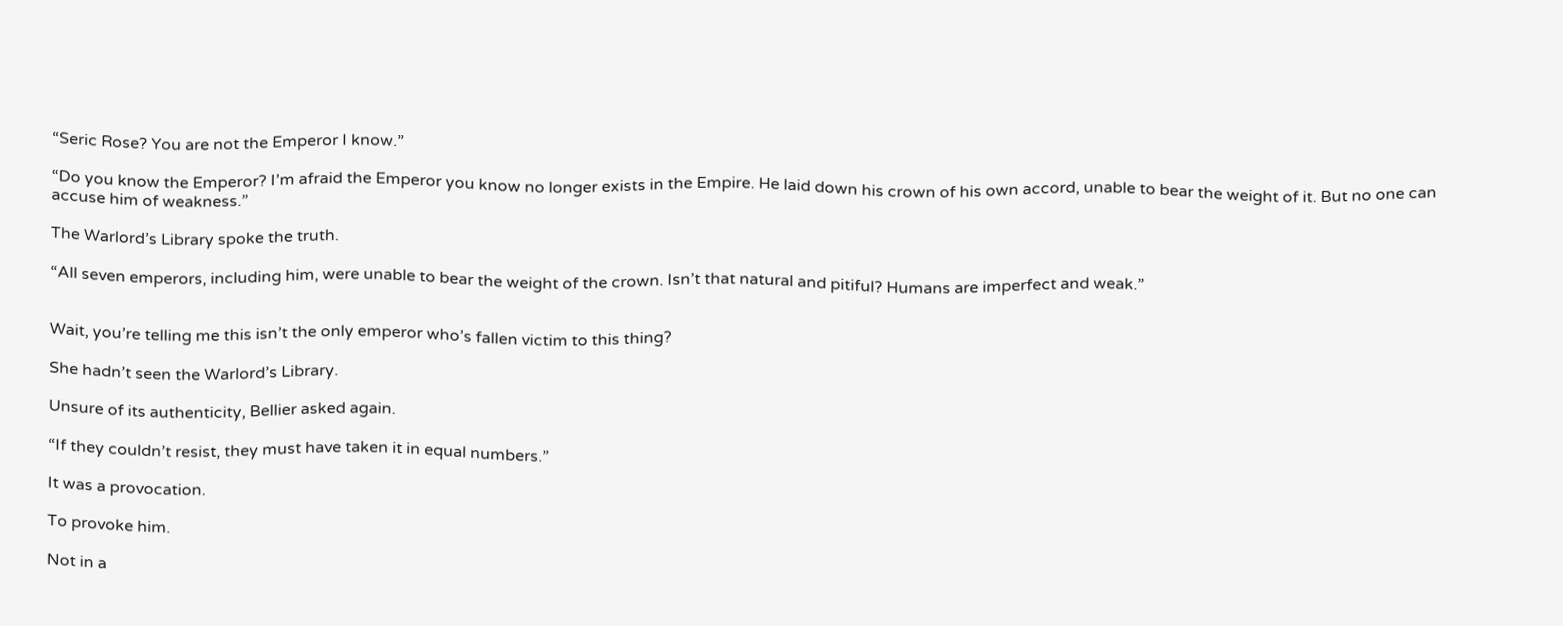“Seric Rose? You are not the Emperor I know.”

“Do you know the Emperor? I’m afraid the Emperor you know no longer exists in the Empire. He laid down his crown of his own accord, unable to bear the weight of it. But no one can accuse him of weakness.”

The Warlord’s Library spoke the truth.

“All seven emperors, including him, were unable to bear the weight of the crown. Isn’t that natural and pitiful? Humans are imperfect and weak.”


Wait, you’re telling me this isn’t the only emperor who’s fallen victim to this thing?

She hadn’t seen the Warlord’s Library.

Unsure of its authenticity, Bellier asked again.

“If they couldn’t resist, they must have taken it in equal numbers.”

It was a provocation.

To provoke him.

Not in a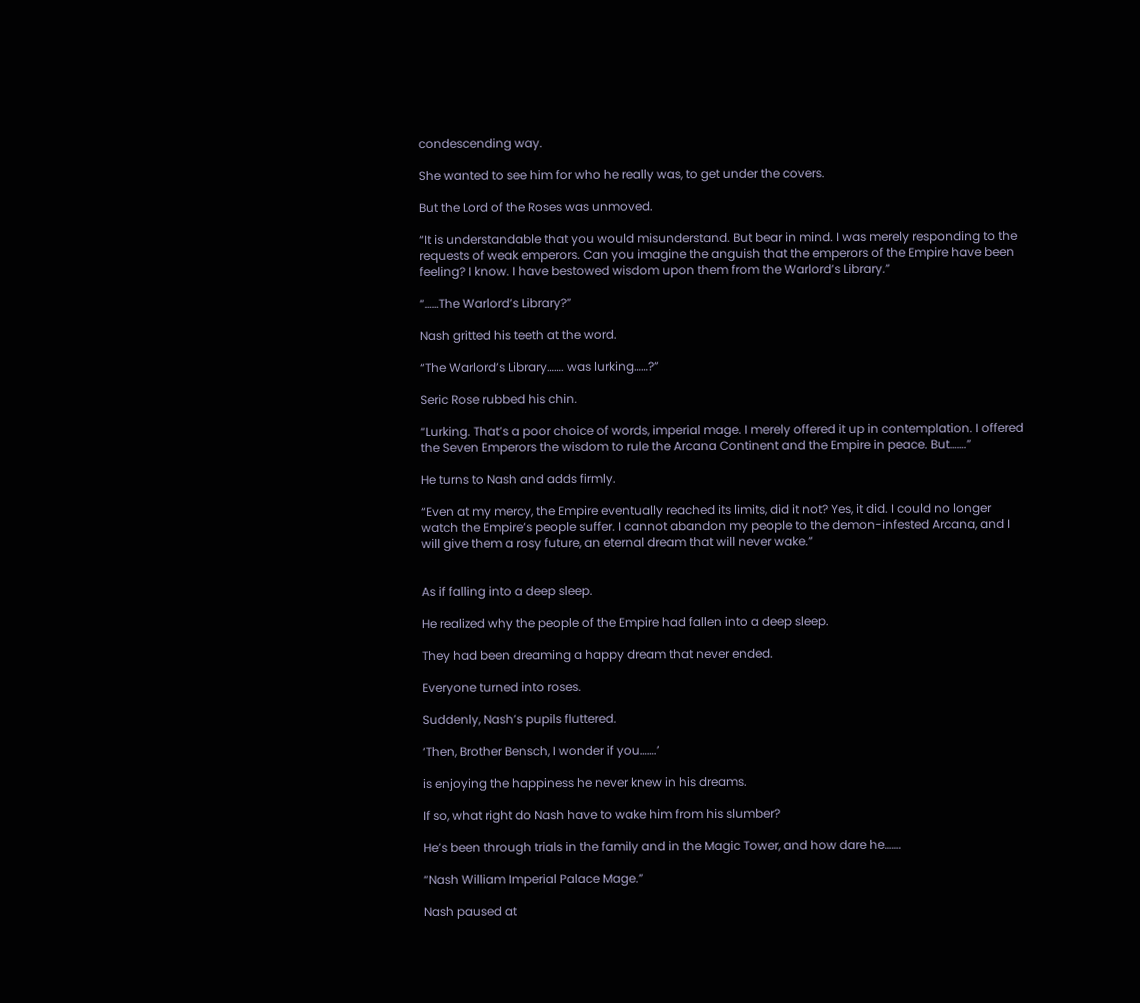condescending way.

She wanted to see him for who he really was, to get under the covers.

But the Lord of the Roses was unmoved.

“It is understandable that you would misunderstand. But bear in mind. I was merely responding to the requests of weak emperors. Can you imagine the anguish that the emperors of the Empire have been feeling? I know. I have bestowed wisdom upon them from the Warlord’s Library.”

“……The Warlord’s Library?”

Nash gritted his teeth at the word.

“The Warlord’s Library……. was lurking……?”

Seric Rose rubbed his chin.

“Lurking. That’s a poor choice of words, imperial mage. I merely offered it up in contemplation. I offered the Seven Emperors the wisdom to rule the Arcana Continent and the Empire in peace. But…….”

He turns to Nash and adds firmly.

“Even at my mercy, the Empire eventually reached its limits, did it not? Yes, it did. I could no longer watch the Empire’s people suffer. I cannot abandon my people to the demon-infested Arcana, and I will give them a rosy future, an eternal dream that will never wake.”


As if falling into a deep sleep.

He realized why the people of the Empire had fallen into a deep sleep.

They had been dreaming a happy dream that never ended.

Everyone turned into roses.

Suddenly, Nash’s pupils fluttered.

‘Then, Brother Bensch, I wonder if you…….’

is enjoying the happiness he never knew in his dreams.

If so, what right do Nash have to wake him from his slumber?

He’s been through trials in the family and in the Magic Tower, and how dare he…….

“Nash William Imperial Palace Mage.”

Nash paused at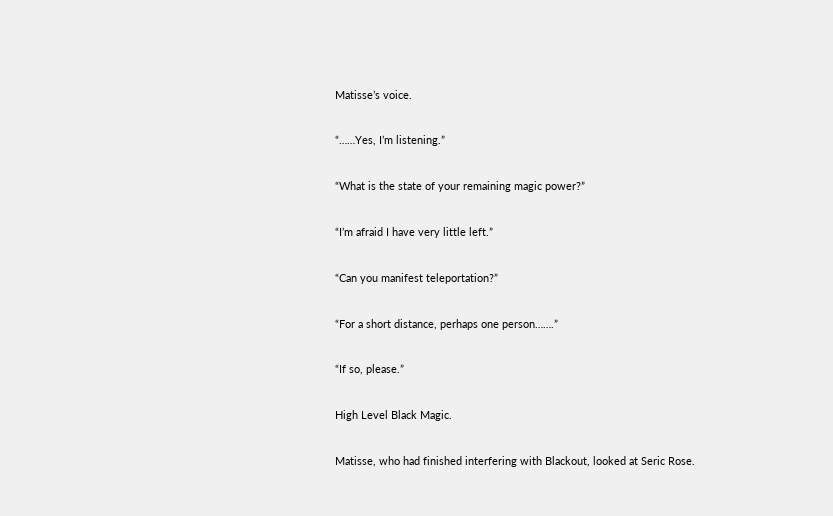Matisse’s voice.

“……Yes, I’m listening.”

“What is the state of your remaining magic power?”

“I’m afraid I have very little left.”

“Can you manifest teleportation?”

“For a short distance, perhaps one person…….”

“If so, please.”

High Level Black Magic.

Matisse, who had finished interfering with Blackout, looked at Seric Rose.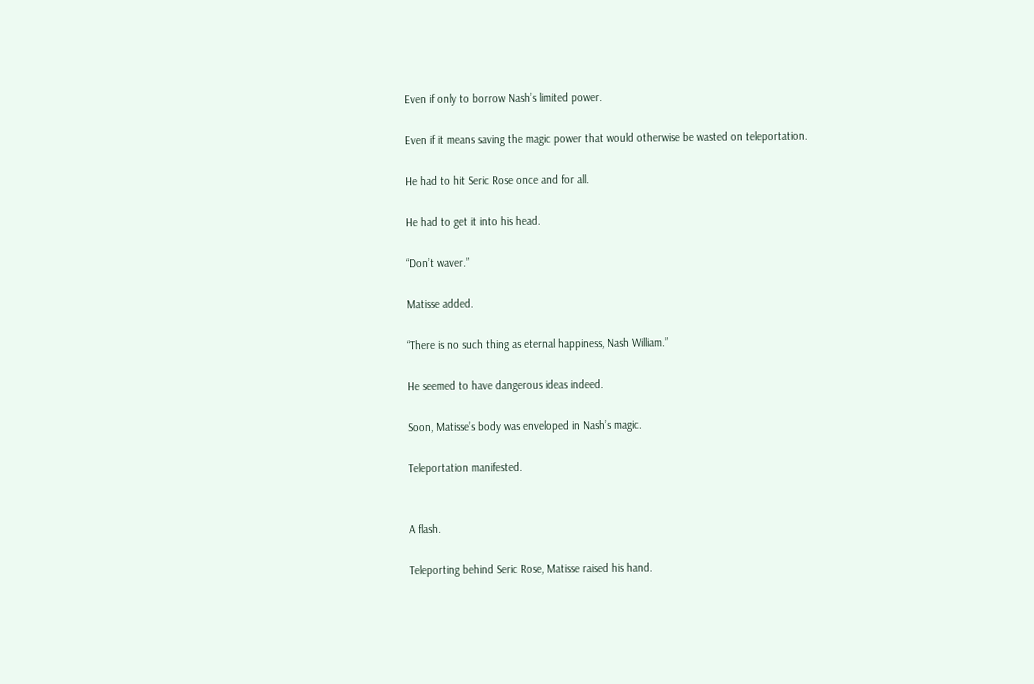Even if only to borrow Nash’s limited power.

Even if it means saving the magic power that would otherwise be wasted on teleportation.

He had to hit Seric Rose once and for all.

He had to get it into his head.

“Don’t waver.”

Matisse added.

“There is no such thing as eternal happiness, Nash William.”

He seemed to have dangerous ideas indeed.

Soon, Matisse’s body was enveloped in Nash’s magic.

Teleportation manifested.


A flash.

Teleporting behind Seric Rose, Matisse raised his hand.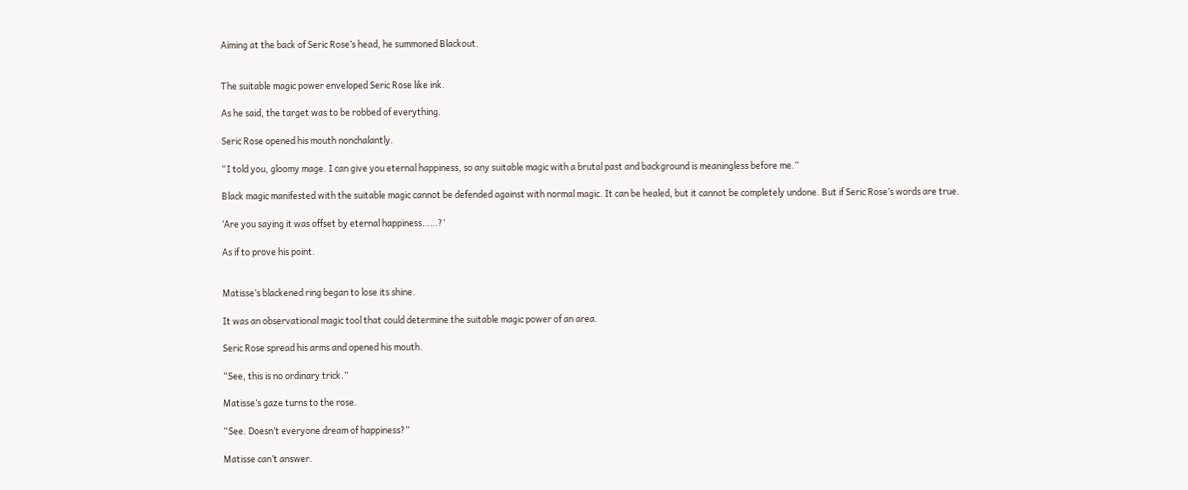Aiming at the back of Seric Rose’s head, he summoned Blackout.


The suitable magic power enveloped Seric Rose like ink.

As he said, the target was to be robbed of everything.

Seric Rose opened his mouth nonchalantly.

“I told you, gloomy mage. I can give you eternal happiness, so any suitable magic with a brutal past and background is meaningless before me.”

Black magic manifested with the suitable magic cannot be defended against with normal magic. It can be healed, but it cannot be completely undone. But if Seric Rose’s words are true.

‘Are you saying it was offset by eternal happiness……?’

As if to prove his point.


Matisse’s blackened ring began to lose its shine.

It was an observational magic tool that could determine the suitable magic power of an area.

Seric Rose spread his arms and opened his mouth.

“See, this is no ordinary trick.”

Matisse’s gaze turns to the rose.

“See. Doesn’t everyone dream of happiness?”

Matisse can’t answer.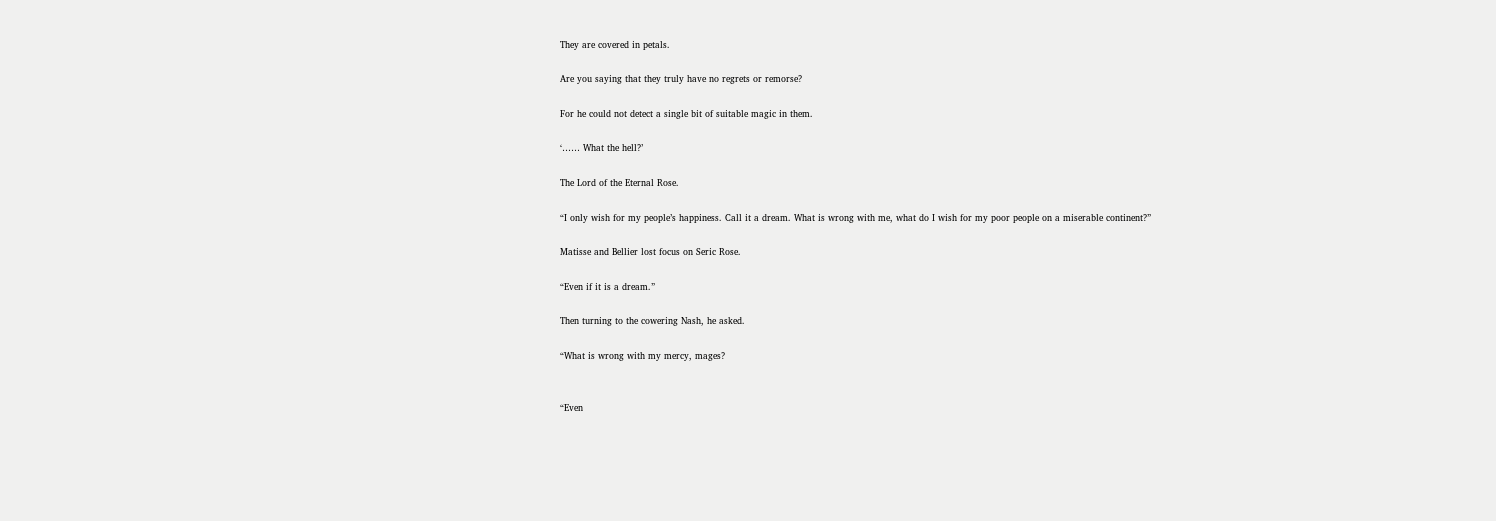They are covered in petals.

Are you saying that they truly have no regrets or remorse?

For he could not detect a single bit of suitable magic in them.

‘…… What the hell?’

The Lord of the Eternal Rose.

“I only wish for my people’s happiness. Call it a dream. What is wrong with me, what do I wish for my poor people on a miserable continent?”

Matisse and Bellier lost focus on Seric Rose.

“Even if it is a dream.”

Then turning to the cowering Nash, he asked.

“What is wrong with my mercy, mages?


“Even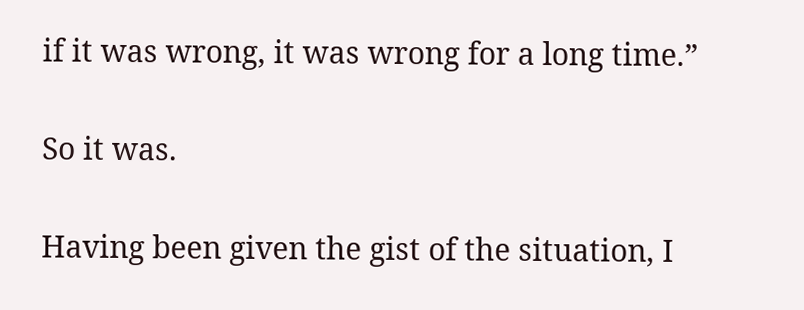if it was wrong, it was wrong for a long time.”

So it was.

Having been given the gist of the situation, I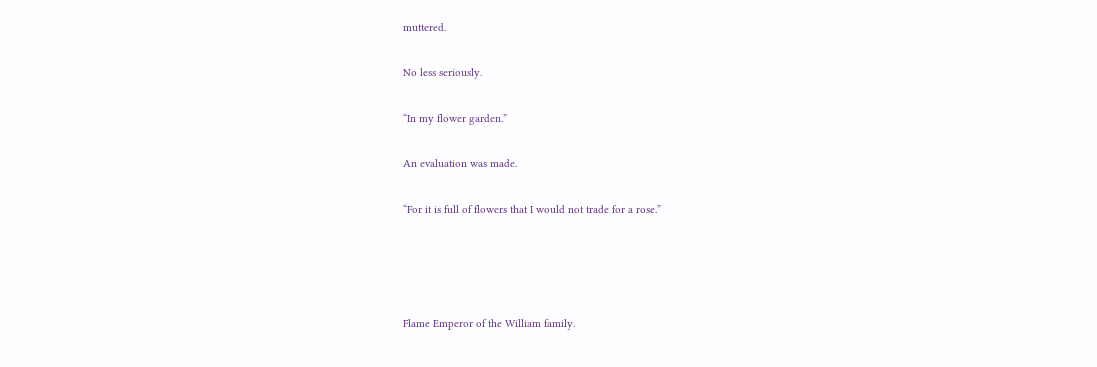muttered.

No less seriously.

“In my flower garden.”

An evaluation was made.

“For it is full of flowers that I would not trade for a rose.”




Flame Emperor of the William family.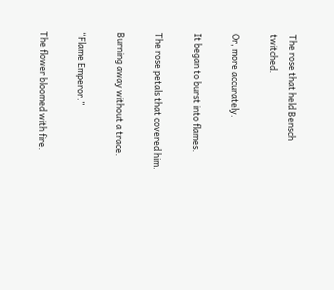The rose that held Bensch twitched.

Or, more accurately.

It began to burst into flames.

The rose petals that covered him.

Burning away without a trace.

“Flame Emperor.”

The flower bloomed with fire.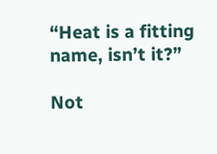“Heat is a fitting name, isn’t it?”

Not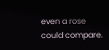even a rose could compare.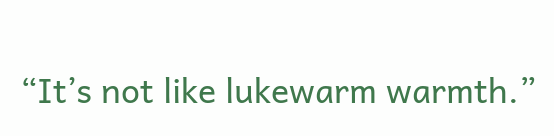“It’s not like lukewarm warmth.”